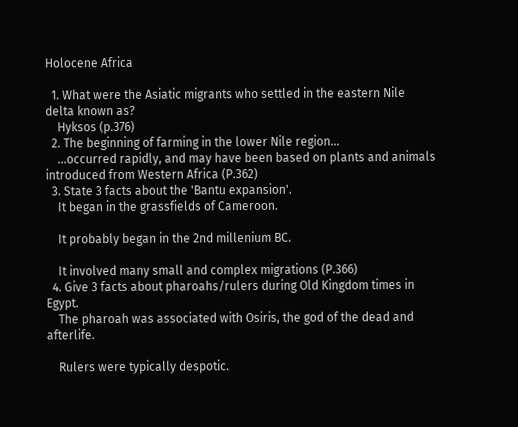Holocene Africa

  1. What were the Asiatic migrants who settled in the eastern Nile delta known as?
    Hyksos (p.376)
  2. The beginning of farming in the lower Nile region...
    ...occurred rapidly, and may have been based on plants and animals introduced from Western Africa (P.362)
  3. State 3 facts about the 'Bantu expansion'.
    It began in the grassfields of Cameroon.

    It probably began in the 2nd millenium BC.

    It involved many small and complex migrations (P.366)
  4. Give 3 facts about pharoahs/rulers during Old Kingdom times in Egypt.
    The pharoah was associated with Osiris, the god of the dead and afterlife.

    Rulers were typically despotic.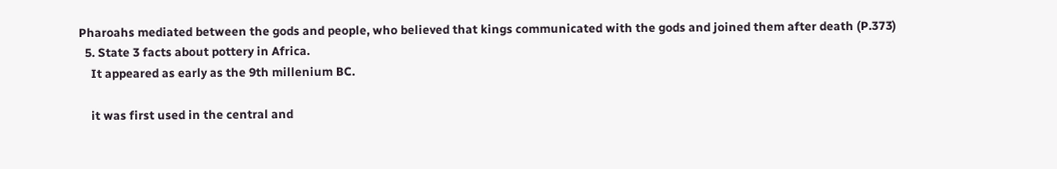Pharoahs mediated between the gods and people, who believed that kings communicated with the gods and joined them after death (P.373)
  5. State 3 facts about pottery in Africa.
    It appeared as early as the 9th millenium BC.

    it was first used in the central and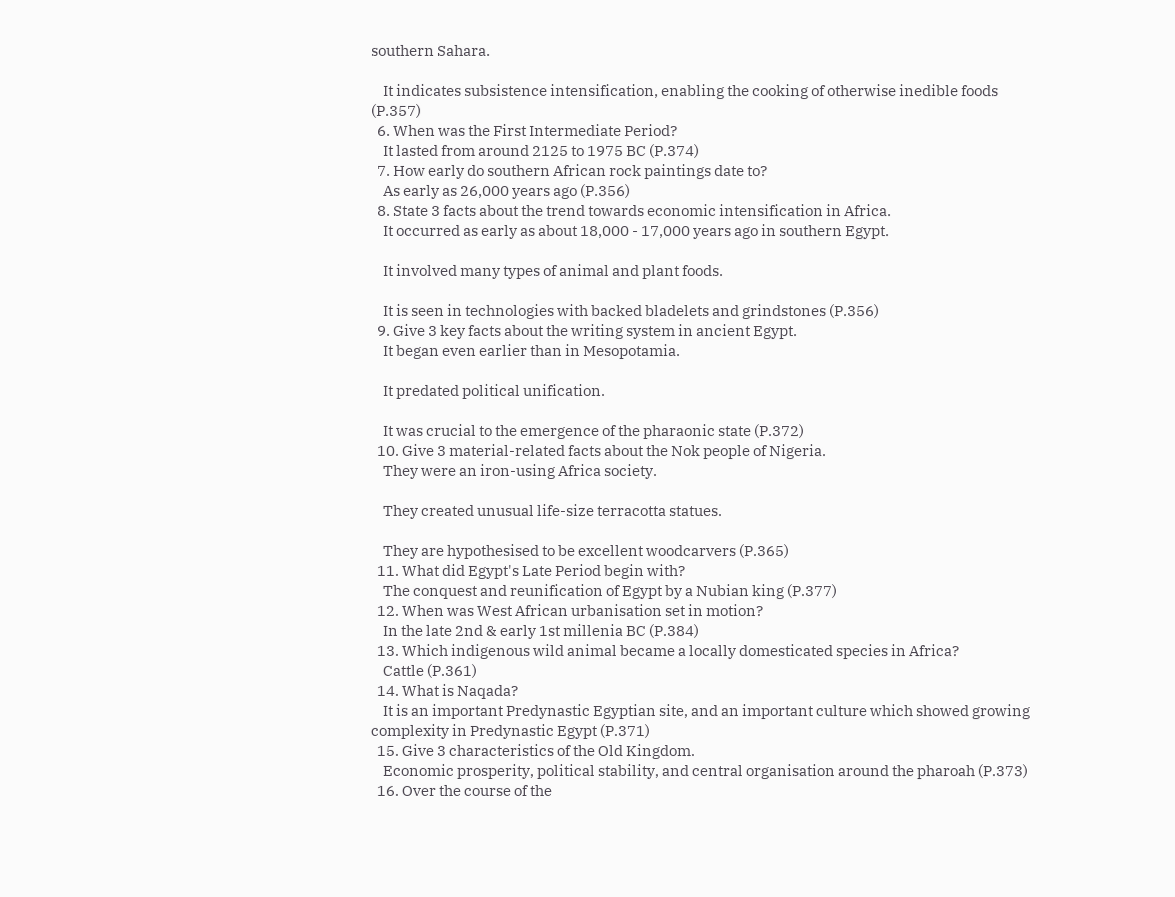southern Sahara.

    It indicates subsistence intensification, enabling the cooking of otherwise inedible foods (P.357)
  6. When was the First Intermediate Period?
    It lasted from around 2125 to 1975 BC (P.374)
  7. How early do southern African rock paintings date to?
    As early as 26,000 years ago (P.356)
  8. State 3 facts about the trend towards economic intensification in Africa.
    It occurred as early as about 18,000 - 17,000 years ago in southern Egypt.

    It involved many types of animal and plant foods.

    It is seen in technologies with backed bladelets and grindstones (P.356)
  9. Give 3 key facts about the writing system in ancient Egypt.
    It began even earlier than in Mesopotamia.

    It predated political unification.

    It was crucial to the emergence of the pharaonic state (P.372)
  10. Give 3 material-related facts about the Nok people of Nigeria.
    They were an iron-using Africa society.

    They created unusual life-size terracotta statues.

    They are hypothesised to be excellent woodcarvers (P.365)
  11. What did Egypt's Late Period begin with?
    The conquest and reunification of Egypt by a Nubian king (P.377)
  12. When was West African urbanisation set in motion?
    In the late 2nd & early 1st millenia BC (P.384)
  13. Which indigenous wild animal became a locally domesticated species in Africa?
    Cattle (P.361)
  14. What is Naqada?
    It is an important Predynastic Egyptian site, and an important culture which showed growing complexity in Predynastic Egypt (P.371)
  15. Give 3 characteristics of the Old Kingdom.
    Economic prosperity, political stability, and central organisation around the pharoah (P.373)
  16. Over the course of the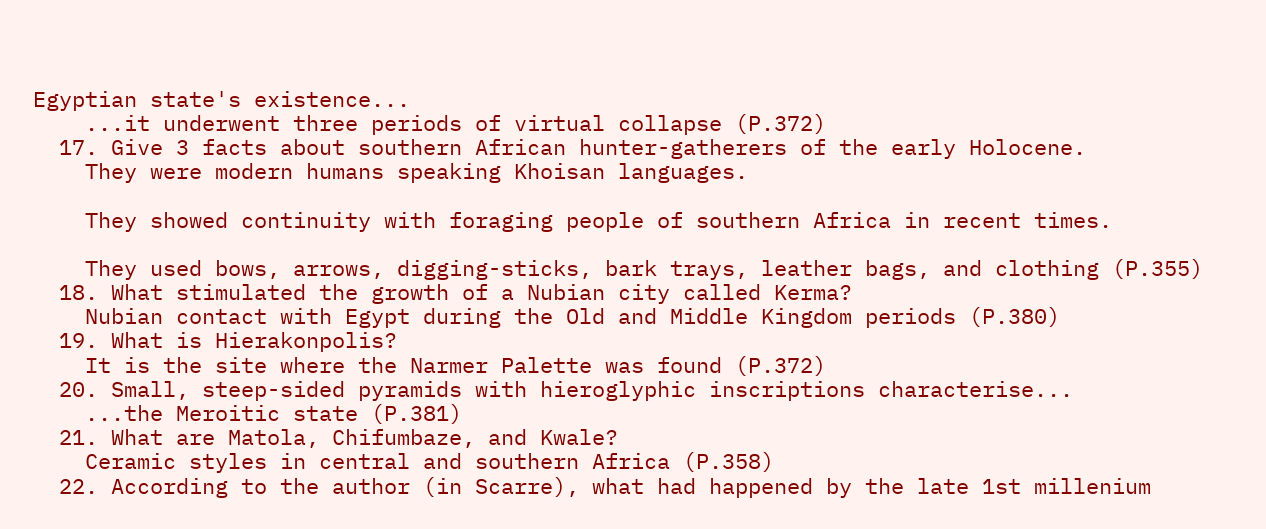Egyptian state's existence...
    ...it underwent three periods of virtual collapse (P.372)
  17. Give 3 facts about southern African hunter-gatherers of the early Holocene.
    They were modern humans speaking Khoisan languages.

    They showed continuity with foraging people of southern Africa in recent times.

    They used bows, arrows, digging-sticks, bark trays, leather bags, and clothing (P.355)
  18. What stimulated the growth of a Nubian city called Kerma?
    Nubian contact with Egypt during the Old and Middle Kingdom periods (P.380)
  19. What is Hierakonpolis?
    It is the site where the Narmer Palette was found (P.372)
  20. Small, steep-sided pyramids with hieroglyphic inscriptions characterise...
    ...the Meroitic state (P.381)
  21. What are Matola, Chifumbaze, and Kwale?
    Ceramic styles in central and southern Africa (P.358)
  22. According to the author (in Scarre), what had happened by the late 1st millenium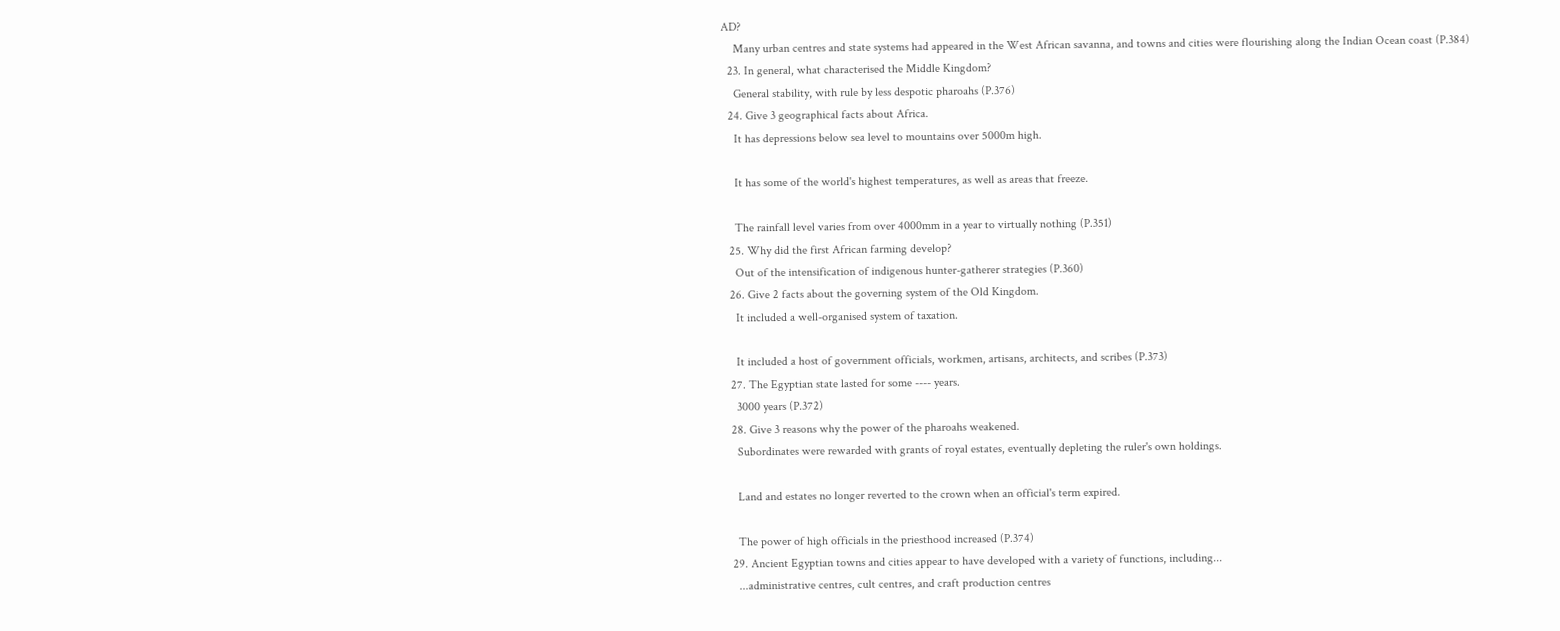AD?
    Many urban centres and state systems had appeared in the West African savanna, and towns and cities were flourishing along the Indian Ocean coast (P.384)
  23. In general, what characterised the Middle Kingdom?
    General stability, with rule by less despotic pharoahs (P.376)
  24. Give 3 geographical facts about Africa.
    It has depressions below sea level to mountains over 5000m high.

    It has some of the world's highest temperatures, as well as areas that freeze.

    The rainfall level varies from over 4000mm in a year to virtually nothing (P.351)
  25. Why did the first African farming develop?
    Out of the intensification of indigenous hunter-gatherer strategies (P.360)
  26. Give 2 facts about the governing system of the Old Kingdom.
    It included a well-organised system of taxation.

    It included a host of government officials, workmen, artisans, architects, and scribes (P.373)
  27. The Egyptian state lasted for some ---- years.
    3000 years (P.372)
  28. Give 3 reasons why the power of the pharoahs weakened.
    Subordinates were rewarded with grants of royal estates, eventually depleting the ruler's own holdings.

    Land and estates no longer reverted to the crown when an official's term expired.

    The power of high officials in the priesthood increased (P.374)
  29. Ancient Egyptian towns and cities appear to have developed with a variety of functions, including...
    ...administrative centres, cult centres, and craft production centres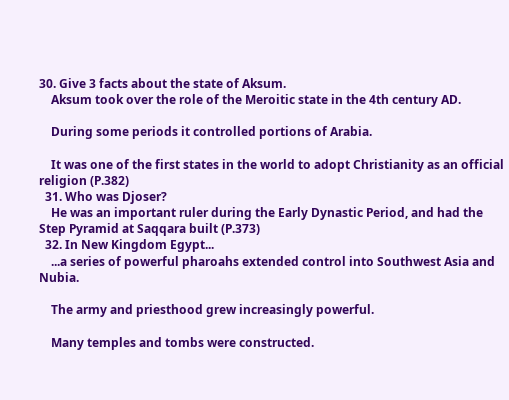30. Give 3 facts about the state of Aksum.
    Aksum took over the role of the Meroitic state in the 4th century AD.

    During some periods it controlled portions of Arabia.

    It was one of the first states in the world to adopt Christianity as an official religion (P.382)
  31. Who was Djoser?
    He was an important ruler during the Early Dynastic Period, and had the Step Pyramid at Saqqara built (P.373)
  32. In New Kingdom Egypt...
    ...a series of powerful pharoahs extended control into Southwest Asia and Nubia.

    The army and priesthood grew increasingly powerful.

    Many temples and tombs were constructed.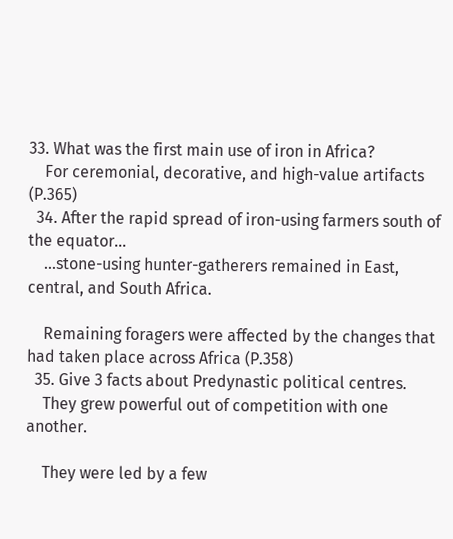33. What was the first main use of iron in Africa?
    For ceremonial, decorative, and high-value artifacts (P.365)
  34. After the rapid spread of iron-using farmers south of the equator...
    ...stone-using hunter-gatherers remained in East, central, and South Africa.

    Remaining foragers were affected by the changes that had taken place across Africa (P.358)
  35. Give 3 facts about Predynastic political centres.
    They grew powerful out of competition with one another.

    They were led by a few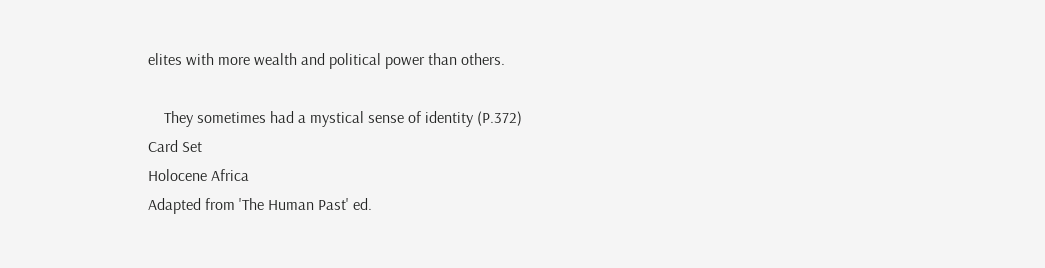elites with more wealth and political power than others.

    They sometimes had a mystical sense of identity (P.372)
Card Set
Holocene Africa
Adapted from 'The Human Past' ed.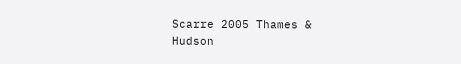Scarre 2005 Thames & Hudson